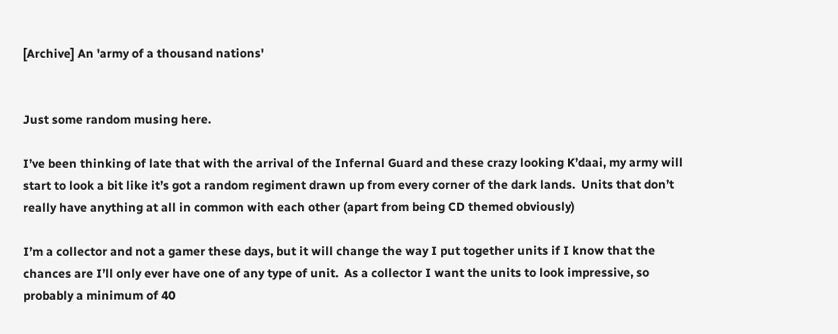[Archive] An 'army of a thousand nations'


Just some random musing here.

I’ve been thinking of late that with the arrival of the Infernal Guard and these crazy looking K’daai, my army will start to look a bit like it’s got a random regiment drawn up from every corner of the dark lands.  Units that don’t really have anything at all in common with each other (apart from being CD themed obviously)

I’m a collector and not a gamer these days, but it will change the way I put together units if I know that the chances are I’ll only ever have one of any type of unit.  As a collector I want the units to look impressive, so probably a minimum of 40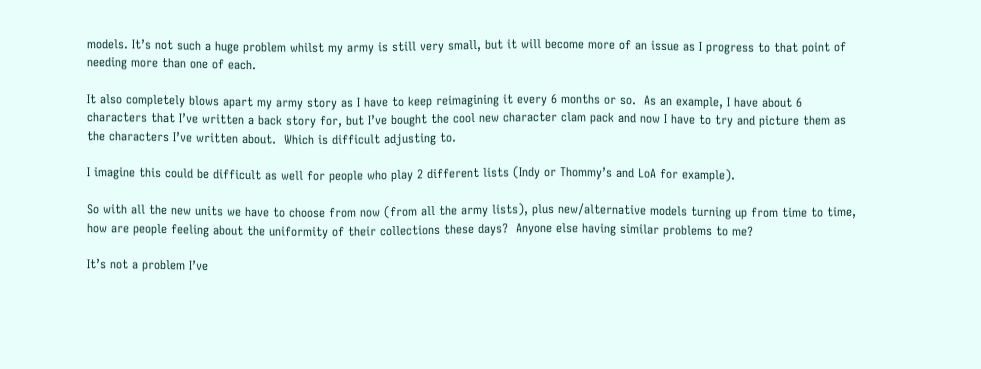models. It’s not such a huge problem whilst my army is still very small, but it will become more of an issue as I progress to that point of needing more than one of each.

It also completely blows apart my army story as I have to keep reimagining it every 6 months or so.  As an example, I have about 6 characters that I’ve written a back story for, but I’ve bought the cool new character clam pack and now I have to try and picture them as the characters I’ve written about.  Which is difficult adjusting to.

I imagine this could be difficult as well for people who play 2 different lists (Indy or Thommy’s and LoA for example).

So with all the new units we have to choose from now (from all the army lists), plus new/alternative models turning up from time to time, how are people feeling about the uniformity of their collections these days?  Anyone else having similar problems to me?

It’s not a problem I’ve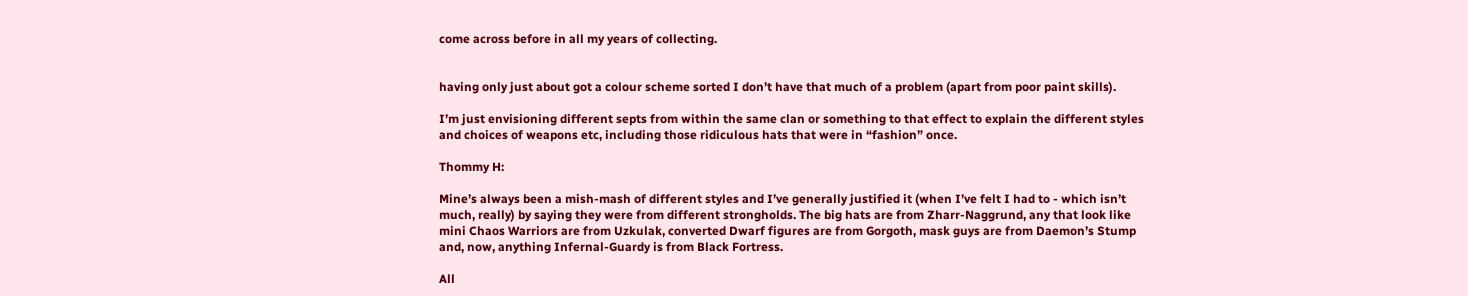come across before in all my years of collecting.


having only just about got a colour scheme sorted I don’t have that much of a problem (apart from poor paint skills).

I’m just envisioning different septs from within the same clan or something to that effect to explain the different styles and choices of weapons etc, including those ridiculous hats that were in “fashion” once.

Thommy H:

Mine’s always been a mish-mash of different styles and I’ve generally justified it (when I’ve felt I had to - which isn’t much, really) by saying they were from different strongholds. The big hats are from Zharr-Naggrund, any that look like mini Chaos Warriors are from Uzkulak, converted Dwarf figures are from Gorgoth, mask guys are from Daemon’s Stump and, now, anything Infernal-Guardy is from Black Fortress.

All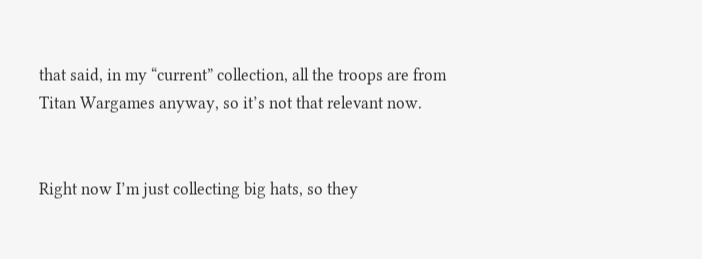that said, in my “current” collection, all the troops are from Titan Wargames anyway, so it’s not that relevant now.


Right now I’m just collecting big hats, so they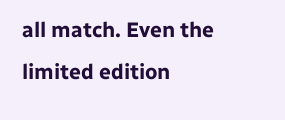all match. Even the limited edition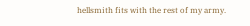hellsmith fits with the rest of my army.